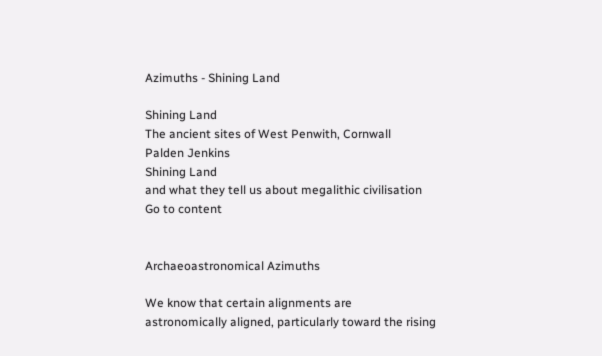Azimuths - Shining Land

Shining Land
The ancient sites of West Penwith, Cornwall
Palden Jenkins
Shining Land
and what they tell us about megalithic civilisation
Go to content


Archaeoastronomical Azimuths

We know that certain alignments are astronomically aligned, particularly toward the rising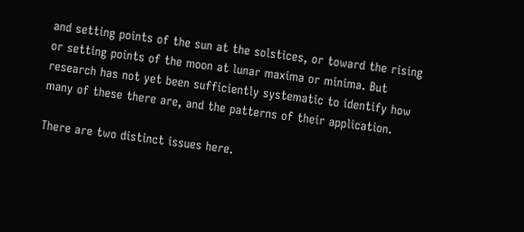and setting points of the sun at the solstices, or toward the rising or setting points of the moon at lunar maxima or minima. But research has not yet been sufficiently systematic to identify how many of these there are, and the patterns of their application.

There are two distinct issues here.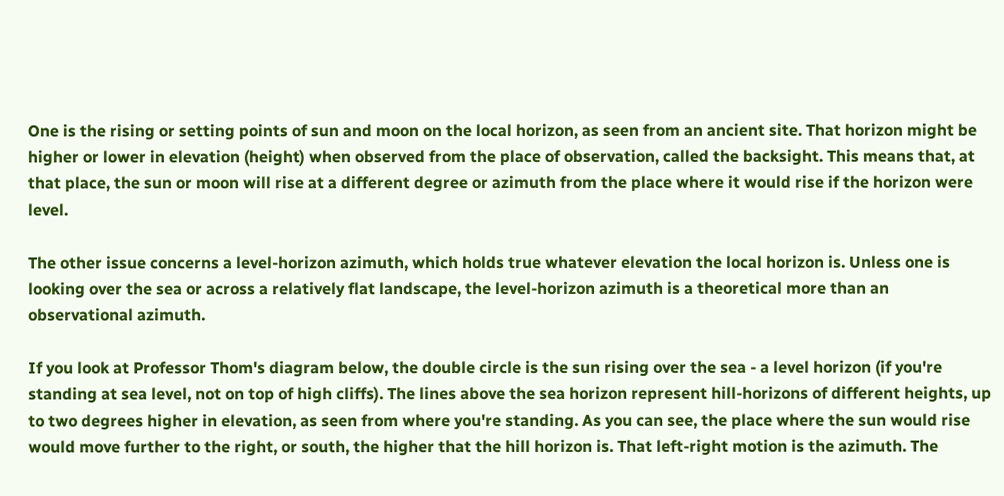One is the rising or setting points of sun and moon on the local horizon, as seen from an ancient site. That horizon might be higher or lower in elevation (height) when observed from the place of observation, called the backsight. This means that, at that place, the sun or moon will rise at a different degree or azimuth from the place where it would rise if the horizon were level.

The other issue concerns a level-horizon azimuth, which holds true whatever elevation the local horizon is. Unless one is looking over the sea or across a relatively flat landscape, the level-horizon azimuth is a theoretical more than an observational azimuth.

If you look at Professor Thom's diagram below, the double circle is the sun rising over the sea - a level horizon (if you're standing at sea level, not on top of high cliffs). The lines above the sea horizon represent hill-horizons of different heights, up to two degrees higher in elevation, as seen from where you're standing. As you can see, the place where the sun would rise would move further to the right, or south, the higher that the hill horizon is. That left-right motion is the azimuth. The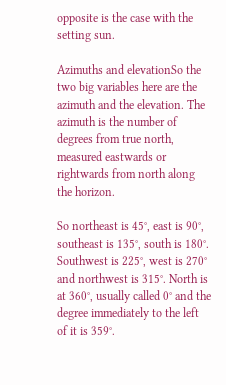opposite is the case with the setting sun.

Azimuths and elevationSo the two big variables here are the azimuth and the elevation. The azimuth is the number of degrees from true north, measured eastwards or rightwards from north along the horizon.

So northeast is 45°, east is 90°, southeast is 135°, south is 180°. Southwest is 225°, west is 270° and northwest is 315°. North is at 360°, usually called 0° and the degree immediately to the left of it is 359°.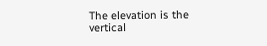The elevation is the vertical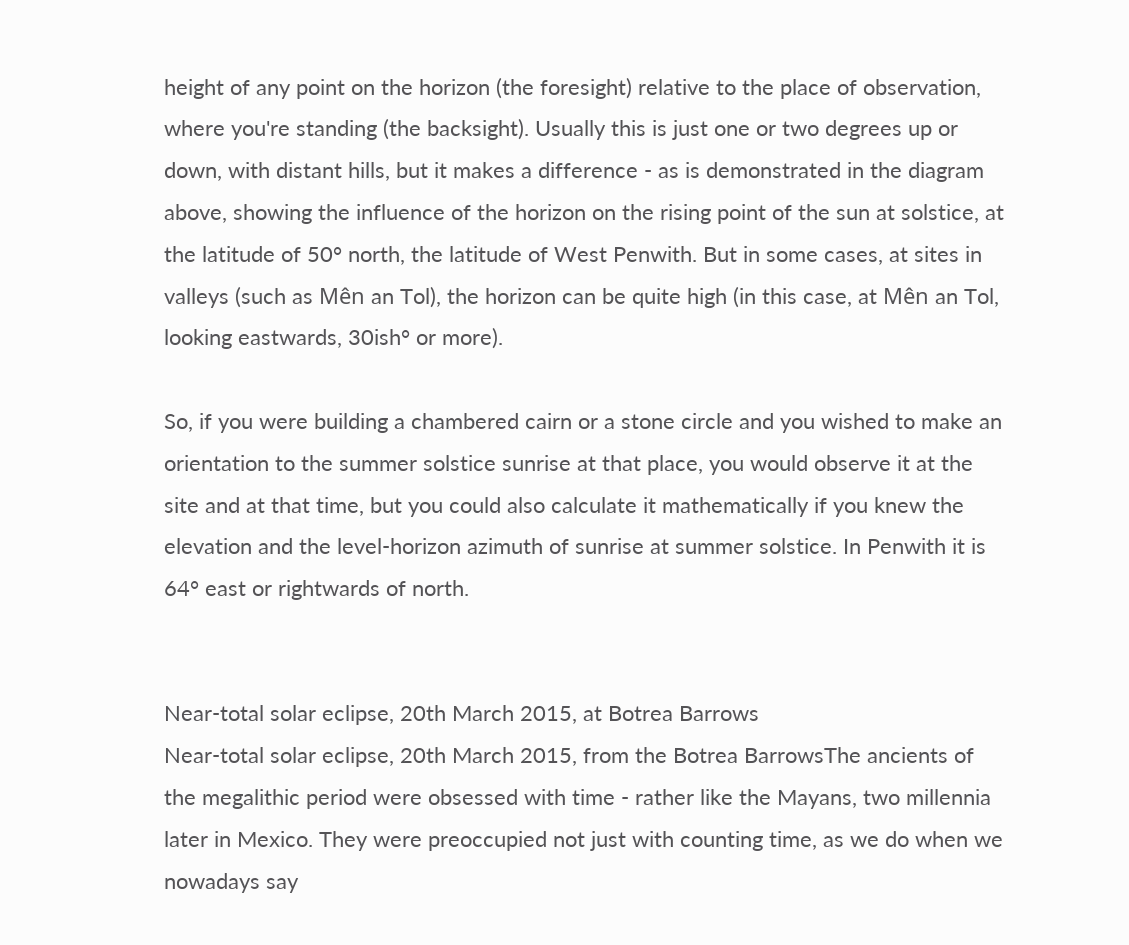height of any point on the horizon (the foresight) relative to the place of observation, where you're standing (the backsight). Usually this is just one or two degrees up or down, with distant hills, but it makes a difference - as is demonstrated in the diagram above, showing the influence of the horizon on the rising point of the sun at solstice, at the latitude of 50° north, the latitude of West Penwith. But in some cases, at sites in valleys (such as Mên an Tol), the horizon can be quite high (in this case, at Mên an Tol, looking eastwards, 30ish° or more).

So, if you were building a chambered cairn or a stone circle and you wished to make an orientation to the summer solstice sunrise at that place, you would observe it at the site and at that time, but you could also calculate it mathematically if you knew the elevation and the level-horizon azimuth of sunrise at summer solstice. In Penwith it is 64° east or rightwards of north.


Near-total solar eclipse, 20th March 2015, at Botrea Barrows
Near-total solar eclipse, 20th March 2015, from the Botrea BarrowsThe ancients of the megalithic period were obsessed with time - rather like the Mayans, two millennia later in Mexico. They were preoccupied not just with counting time, as we do when we nowadays say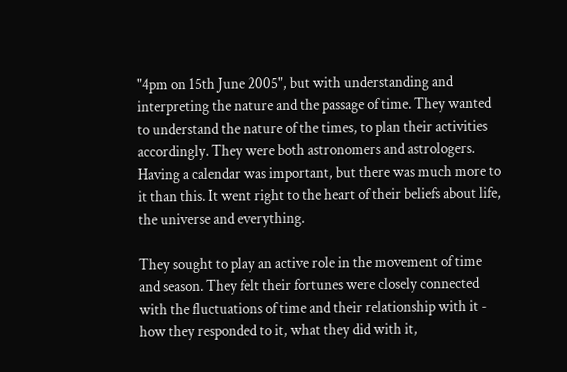"4pm on 15th June 2005", but with understanding and interpreting the nature and the passage of time. They wanted to understand the nature of the times, to plan their activities accordingly. They were both astronomers and astrologers. Having a calendar was important, but there was much more to it than this. It went right to the heart of their beliefs about life, the universe and everything.

They sought to play an active role in the movement of time and season. They felt their fortunes were closely connected with the fluctuations of time and their relationship with it - how they responded to it, what they did with it,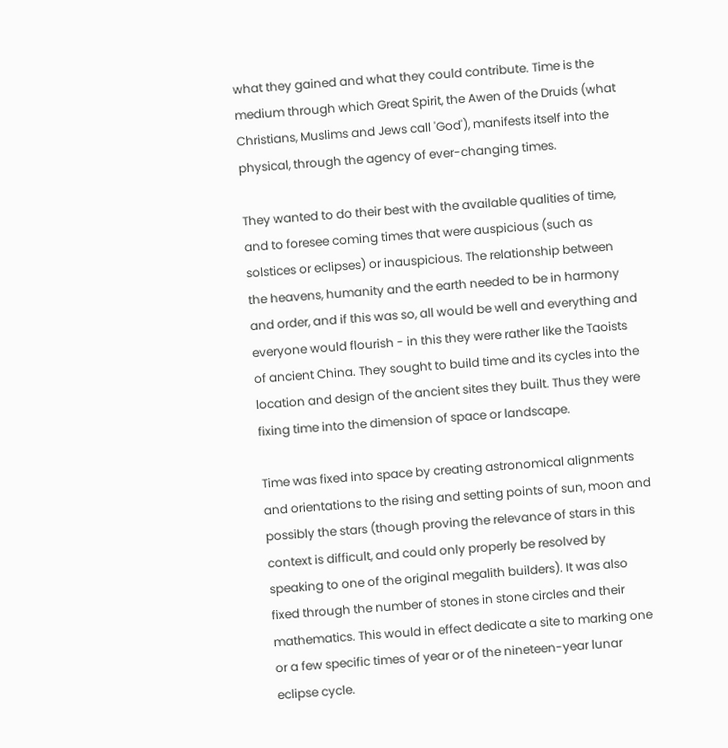what they gained and what they could contribute. Time is the medium through which Great Spirit, the Awen of the Druids (what Christians, Muslims and Jews call 'God'), manifests itself into the physical, through the agency of ever-changing times.

They wanted to do their best with the available qualities of time, and to foresee coming times that were auspicious (such as solstices or eclipses) or inauspicious. The relationship between the heavens, humanity and the earth needed to be in harmony and order, and if this was so, all would be well and everything and everyone would flourish - in this they were rather like the Taoists of ancient China. They sought to build time and its cycles into the location and design of the ancient sites they built. Thus they were fixing time into the dimension of space or landscape.

Time was fixed into space by creating astronomical alignments and orientations to the rising and setting points of sun, moon and possibly the stars (though proving the relevance of stars in this context is difficult, and could only properly be resolved by speaking to one of the original megalith builders). It was also fixed through the number of stones in stone circles and their mathematics. This would in effect dedicate a site to marking one or a few specific times of year or of the nineteen-year lunar eclipse cycle.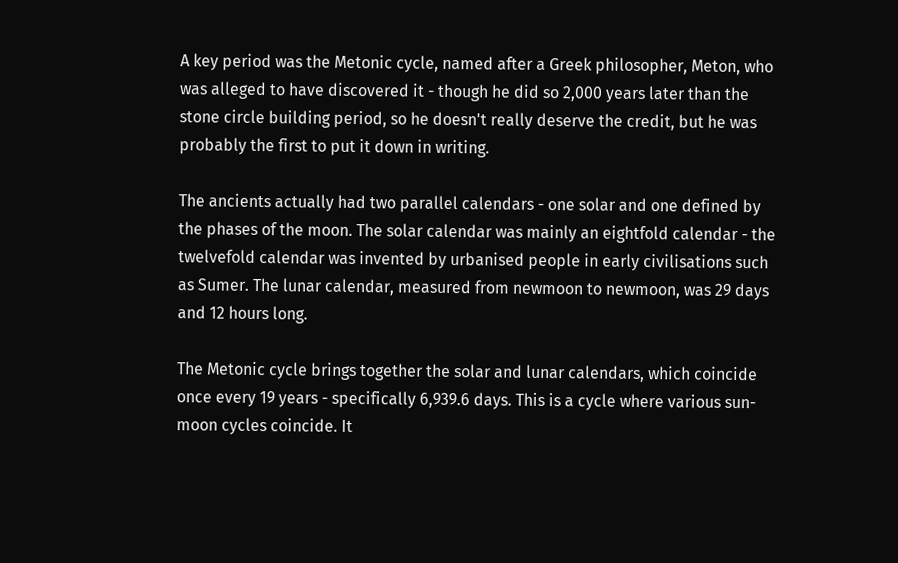A key period was the Metonic cycle, named after a Greek philosopher, Meton, who was alleged to have discovered it - though he did so 2,000 years later than the stone circle building period, so he doesn't really deserve the credit, but he was probably the first to put it down in writing.

The ancients actually had two parallel calendars - one solar and one defined by the phases of the moon. The solar calendar was mainly an eightfold calendar - the twelvefold calendar was invented by urbanised people in early civilisations such as Sumer. The lunar calendar, measured from newmoon to newmoon, was 29 days and 12 hours long.

The Metonic cycle brings together the solar and lunar calendars, which coincide once every 19 years - specifically 6,939.6 days. This is a cycle where various sun-moon cycles coincide. It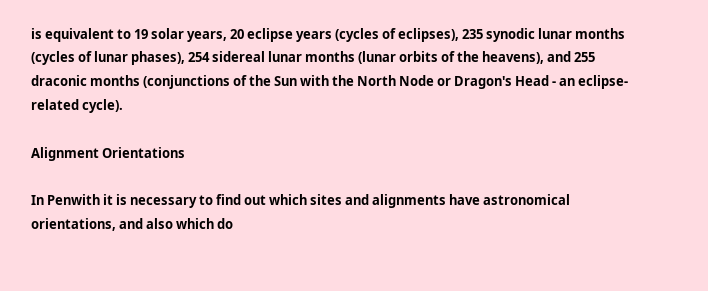is equivalent to 19 solar years, 20 eclipse years (cycles of eclipses), 235 synodic lunar months (cycles of lunar phases), 254 sidereal lunar months (lunar orbits of the heavens), and 255 draconic months (conjunctions of the Sun with the North Node or Dragon's Head - an eclipse-related cycle).

Alignment Orientations

In Penwith it is necessary to find out which sites and alignments have astronomical orientations, and also which do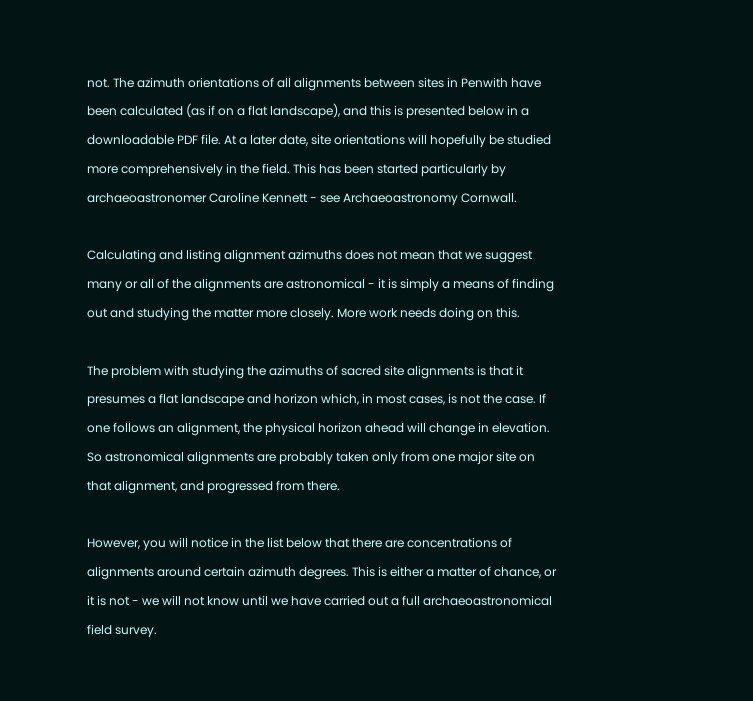not. The azimuth orientations of all alignments between sites in Penwith have been calculated (as if on a flat landscape), and this is presented below in a downloadable PDF file. At a later date, site orientations will hopefully be studied more comprehensively in the field. This has been started particularly by archaeoastronomer Caroline Kennett - see Archaeoastronomy Cornwall.

Calculating and listing alignment azimuths does not mean that we suggest many or all of the alignments are astronomical - it is simply a means of finding out and studying the matter more closely. More work needs doing on this.

The problem with studying the azimuths of sacred site alignments is that it presumes a flat landscape and horizon which, in most cases, is not the case. If one follows an alignment, the physical horizon ahead will change in elevation. So astronomical alignments are probably taken only from one major site on that alignment, and progressed from there.

However, you will notice in the list below that there are concentrations of alignments around certain azimuth degrees. This is either a matter of chance, or it is not - we will not know until we have carried out a full archaeoastronomical field survey.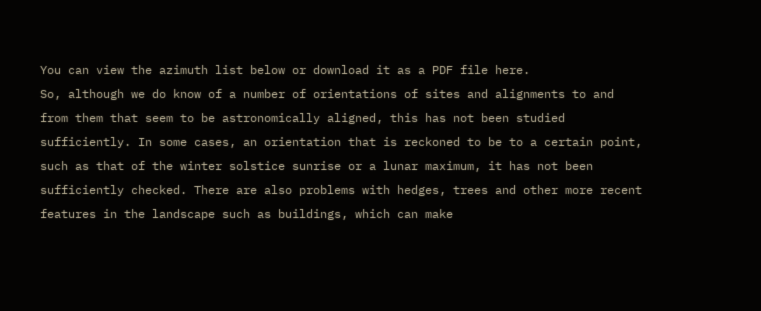You can view the azimuth list below or download it as a PDF file here.
So, although we do know of a number of orientations of sites and alignments to and from them that seem to be astronomically aligned, this has not been studied sufficiently. In some cases, an orientation that is reckoned to be to a certain point, such as that of the winter solstice sunrise or a lunar maximum, it has not been sufficiently checked. There are also problems with hedges, trees and other more recent features in the landscape such as buildings, which can make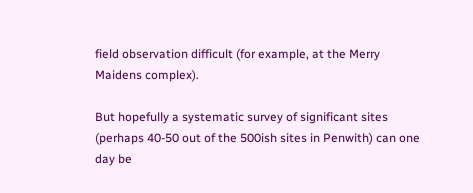field observation difficult (for example, at the Merry Maidens complex).

But hopefully a systematic survey of significant sites (perhaps 40-50 out of the 500ish sites in Penwith) can one day be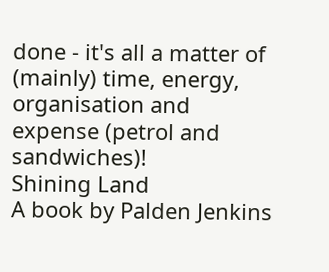done - it's all a matter of (mainly) time, energy, organisation and expense (petrol and sandwiches)!
Shining Land
A book by Palden Jenkins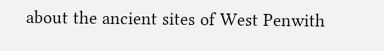about the ancient sites of West Penwith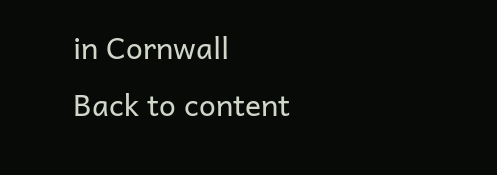in Cornwall
Back to content